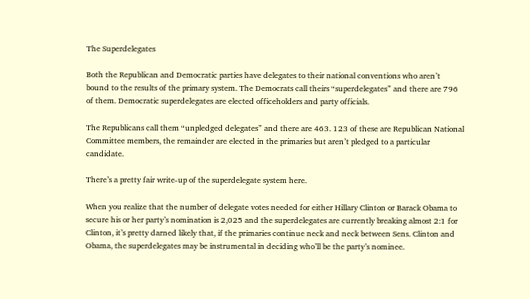The Superdelegates

Both the Republican and Democratic parties have delegates to their national conventions who aren’t bound to the results of the primary system. The Democrats call theirs “superdelegates” and there are 796 of them. Democratic superdelegates are elected officeholders and party officials.

The Republicans call them “unpledged delegates” and there are 463. 123 of these are Republican National Committee members, the remainder are elected in the primaries but aren’t pledged to a particular candidate.

There’s a pretty fair write-up of the superdelegate system here.

When you realize that the number of delegate votes needed for either Hillary Clinton or Barack Obama to secure his or her party’s nomination is 2,025 and the superdelegates are currently breaking almost 2:1 for Clinton, it’s pretty darned likely that, if the primaries continue neck and neck between Sens. Clinton and Obama, the superdelegates may be instrumental in deciding who’ll be the party’s nominee.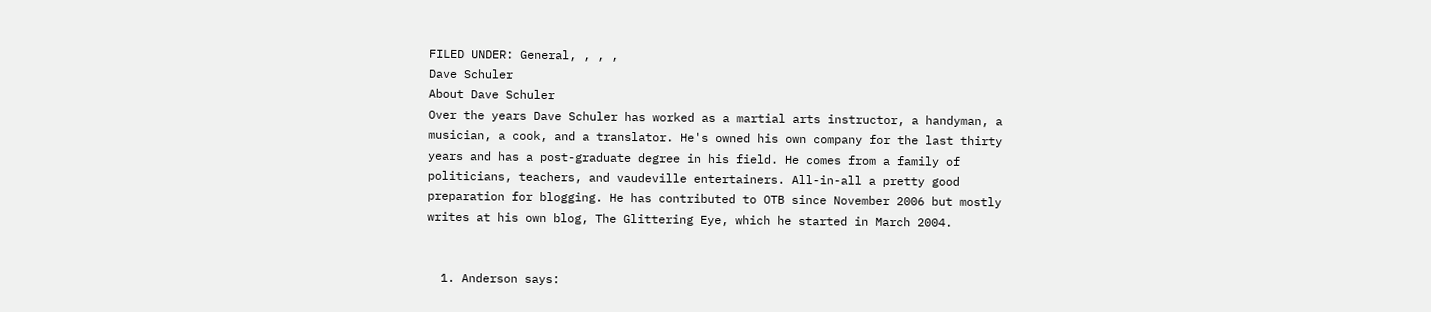FILED UNDER: General, , , ,
Dave Schuler
About Dave Schuler
Over the years Dave Schuler has worked as a martial arts instructor, a handyman, a musician, a cook, and a translator. He's owned his own company for the last thirty years and has a post-graduate degree in his field. He comes from a family of politicians, teachers, and vaudeville entertainers. All-in-all a pretty good preparation for blogging. He has contributed to OTB since November 2006 but mostly writes at his own blog, The Glittering Eye, which he started in March 2004.


  1. Anderson says: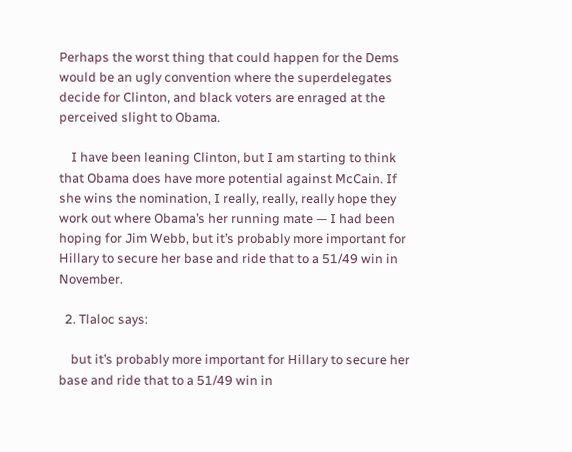Perhaps the worst thing that could happen for the Dems would be an ugly convention where the superdelegates decide for Clinton, and black voters are enraged at the perceived slight to Obama.

    I have been leaning Clinton, but I am starting to think that Obama does have more potential against McCain. If she wins the nomination, I really, really, really hope they work out where Obama’s her running mate — I had been hoping for Jim Webb, but it’s probably more important for Hillary to secure her base and ride that to a 51/49 win in November.

  2. Tlaloc says:

    but it’s probably more important for Hillary to secure her base and ride that to a 51/49 win in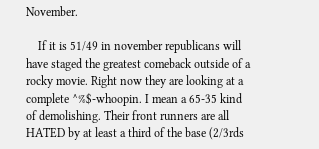November.

    If it is 51/49 in november republicans will have staged the greatest comeback outside of a rocky movie. Right now they are looking at a complete ^%$-whoopin. I mean a 65-35 kind of demolishing. Their front runners are all HATED by at least a third of the base (2/3rds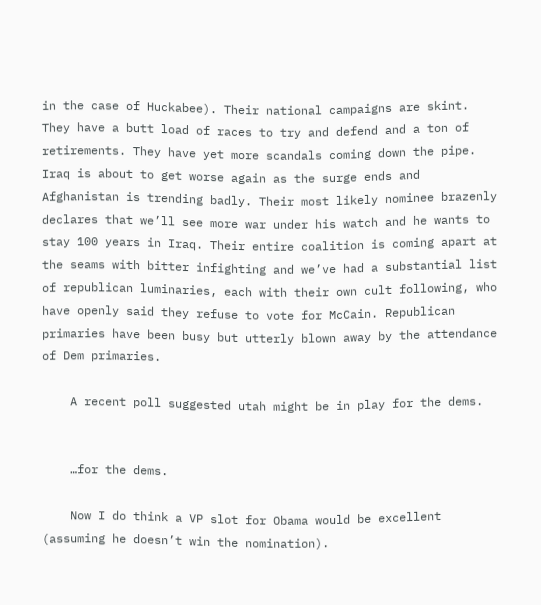in the case of Huckabee). Their national campaigns are skint. They have a butt load of races to try and defend and a ton of retirements. They have yet more scandals coming down the pipe. Iraq is about to get worse again as the surge ends and Afghanistan is trending badly. Their most likely nominee brazenly declares that we’ll see more war under his watch and he wants to stay 100 years in Iraq. Their entire coalition is coming apart at the seams with bitter infighting and we’ve had a substantial list of republican luminaries, each with their own cult following, who have openly said they refuse to vote for McCain. Republican primaries have been busy but utterly blown away by the attendance of Dem primaries.

    A recent poll suggested utah might be in play for the dems.


    …for the dems.

    Now I do think a VP slot for Obama would be excellent (assuming he doesn’t win the nomination).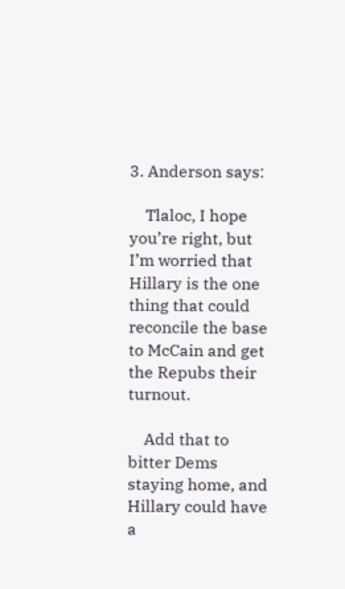3. Anderson says:

    Tlaloc, I hope you’re right, but I’m worried that Hillary is the one thing that could reconcile the base to McCain and get the Repubs their turnout.

    Add that to bitter Dems staying home, and Hillary could have a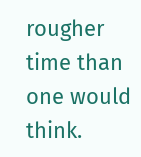rougher time than one would think.